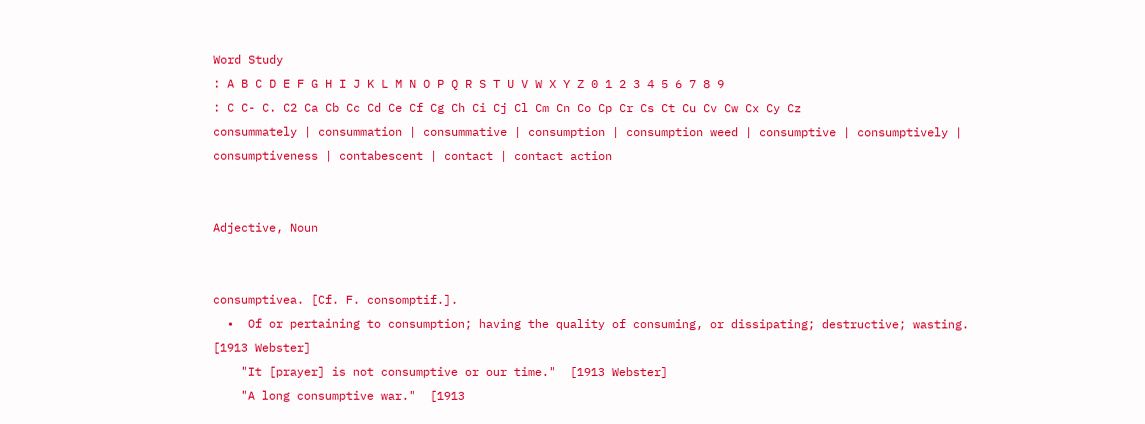Word Study
: A B C D E F G H I J K L M N O P Q R S T U V W X Y Z 0 1 2 3 4 5 6 7 8 9
: C C- C. C2 Ca Cb Cc Cd Ce Cf Cg Ch Ci Cj Cl Cm Cn Co Cp Cr Cs Ct Cu Cv Cw Cx Cy Cz
consummately | consummation | consummative | consumption | consumption weed | consumptive | consumptively | consumptiveness | contabescent | contact | contact action


Adjective, Noun


consumptivea. [Cf. F. consomptif.].
  •  Of or pertaining to consumption; having the quality of consuming, or dissipating; destructive; wasting.  [1913 Webster]
    "It [prayer] is not consumptive or our time."  [1913 Webster]
    "A long consumptive war."  [1913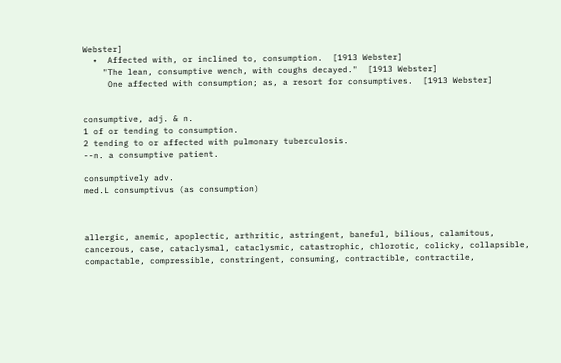Webster]
  •  Affected with, or inclined to, consumption.  [1913 Webster]
    "The lean, consumptive wench, with coughs decayed."  [1913 Webster]
     One affected with consumption; as, a resort for consumptives.  [1913 Webster]


consumptive, adj. & n.
1 of or tending to consumption.
2 tending to or affected with pulmonary tuberculosis.
--n. a consumptive patient.

consumptively adv.
med.L consumptivus (as consumption)



allergic, anemic, apoplectic, arthritic, astringent, baneful, bilious, calamitous, cancerous, case, cataclysmal, cataclysmic, catastrophic, chlorotic, colicky, collapsible, compactable, compressible, constringent, consuming, contractible, contractile,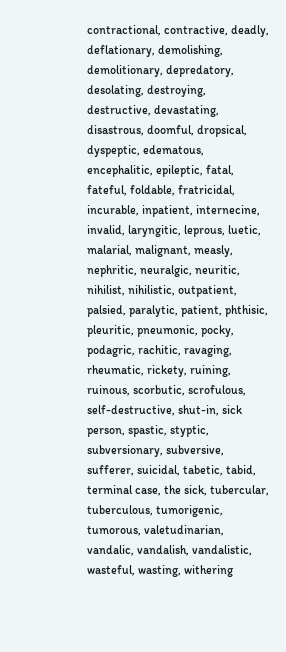contractional, contractive, deadly, deflationary, demolishing, demolitionary, depredatory, desolating, destroying, destructive, devastating, disastrous, doomful, dropsical, dyspeptic, edematous, encephalitic, epileptic, fatal, fateful, foldable, fratricidal, incurable, inpatient, internecine, invalid, laryngitic, leprous, luetic, malarial, malignant, measly, nephritic, neuralgic, neuritic, nihilist, nihilistic, outpatient, palsied, paralytic, patient, phthisic, pleuritic, pneumonic, pocky, podagric, rachitic, ravaging, rheumatic, rickety, ruining, ruinous, scorbutic, scrofulous, self-destructive, shut-in, sick person, spastic, styptic, subversionary, subversive, sufferer, suicidal, tabetic, tabid, terminal case, the sick, tubercular, tuberculous, tumorigenic, tumorous, valetudinarian, vandalic, vandalish, vandalistic, wasteful, wasting, withering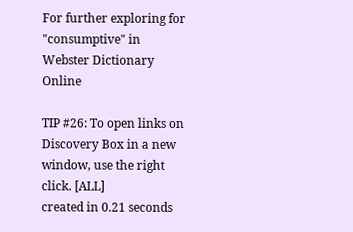For further exploring for "consumptive" in Webster Dictionary Online

TIP #26: To open links on Discovery Box in a new window, use the right click. [ALL]
created in 0.21 seconds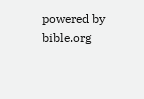powered by bible.org